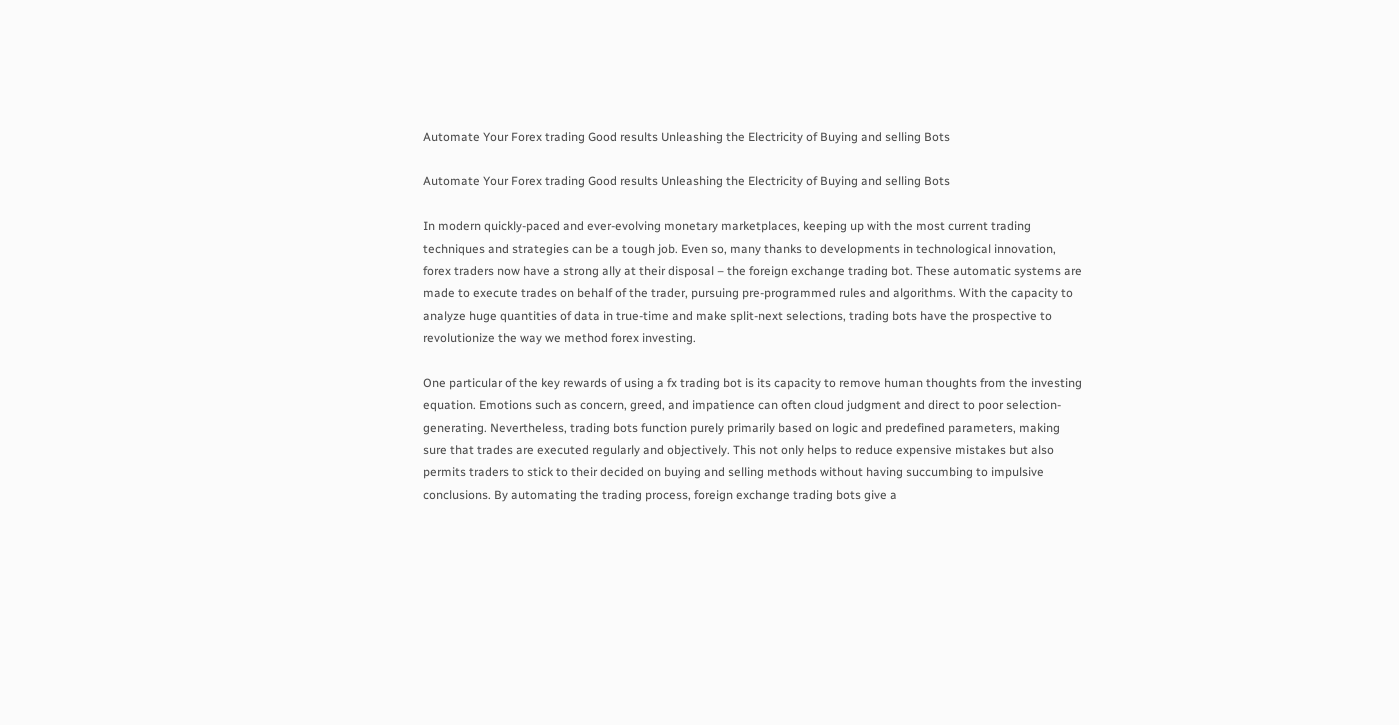Automate Your Forex trading Good results Unleashing the Electricity of Buying and selling Bots

Automate Your Forex trading Good results Unleashing the Electricity of Buying and selling Bots

In modern quickly-paced and ever-evolving monetary marketplaces, keeping up with the most current trading techniques and strategies can be a tough job. Even so, many thanks to developments in technological innovation, forex traders now have a strong ally at their disposal – the foreign exchange trading bot. These automatic systems are made to execute trades on behalf of the trader, pursuing pre-programmed rules and algorithms. With the capacity to analyze huge quantities of data in true-time and make split-next selections, trading bots have the prospective to revolutionize the way we method forex investing.

One particular of the key rewards of using a fx trading bot is its capacity to remove human thoughts from the investing equation. Emotions such as concern, greed, and impatience can often cloud judgment and direct to poor selection-generating. Nevertheless, trading bots function purely primarily based on logic and predefined parameters, making sure that trades are executed regularly and objectively. This not only helps to reduce expensive mistakes but also permits traders to stick to their decided on buying and selling methods without having succumbing to impulsive conclusions. By automating the trading process, foreign exchange trading bots give a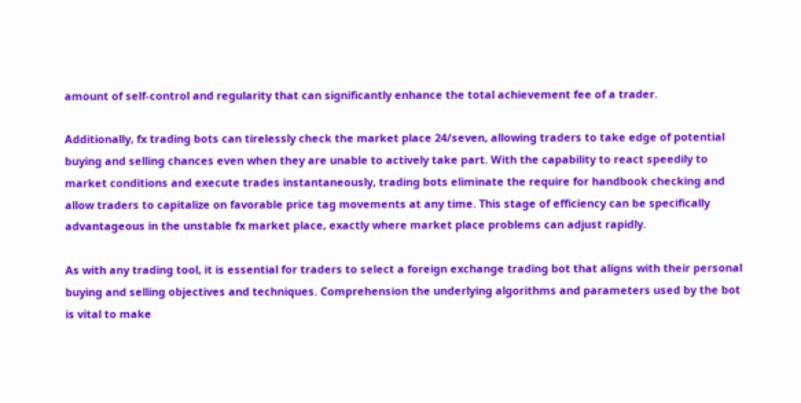amount of self-control and regularity that can significantly enhance the total achievement fee of a trader.

Additionally, fx trading bots can tirelessly check the market place 24/seven, allowing traders to take edge of potential buying and selling chances even when they are unable to actively take part. With the capability to react speedily to market conditions and execute trades instantaneously, trading bots eliminate the require for handbook checking and allow traders to capitalize on favorable price tag movements at any time. This stage of efficiency can be specifically advantageous in the unstable fx market place, exactly where market place problems can adjust rapidly.

As with any trading tool, it is essential for traders to select a foreign exchange trading bot that aligns with their personal buying and selling objectives and techniques. Comprehension the underlying algorithms and parameters used by the bot is vital to make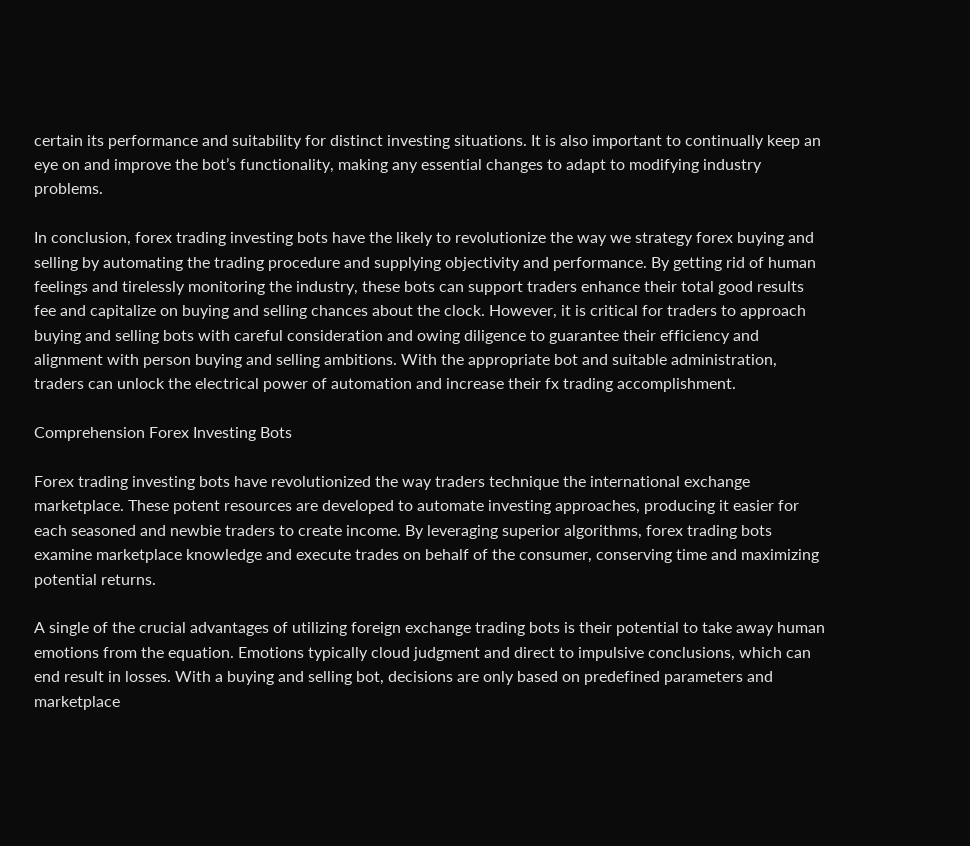certain its performance and suitability for distinct investing situations. It is also important to continually keep an eye on and improve the bot’s functionality, making any essential changes to adapt to modifying industry problems.

In conclusion, forex trading investing bots have the likely to revolutionize the way we strategy forex buying and selling by automating the trading procedure and supplying objectivity and performance. By getting rid of human feelings and tirelessly monitoring the industry, these bots can support traders enhance their total good results fee and capitalize on buying and selling chances about the clock. However, it is critical for traders to approach buying and selling bots with careful consideration and owing diligence to guarantee their efficiency and alignment with person buying and selling ambitions. With the appropriate bot and suitable administration, traders can unlock the electrical power of automation and increase their fx trading accomplishment.

Comprehension Forex Investing Bots

Forex trading investing bots have revolutionized the way traders technique the international exchange marketplace. These potent resources are developed to automate investing approaches, producing it easier for each seasoned and newbie traders to create income. By leveraging superior algorithms, forex trading bots examine marketplace knowledge and execute trades on behalf of the consumer, conserving time and maximizing potential returns.

A single of the crucial advantages of utilizing foreign exchange trading bots is their potential to take away human emotions from the equation. Emotions typically cloud judgment and direct to impulsive conclusions, which can end result in losses. With a buying and selling bot, decisions are only based on predefined parameters and marketplace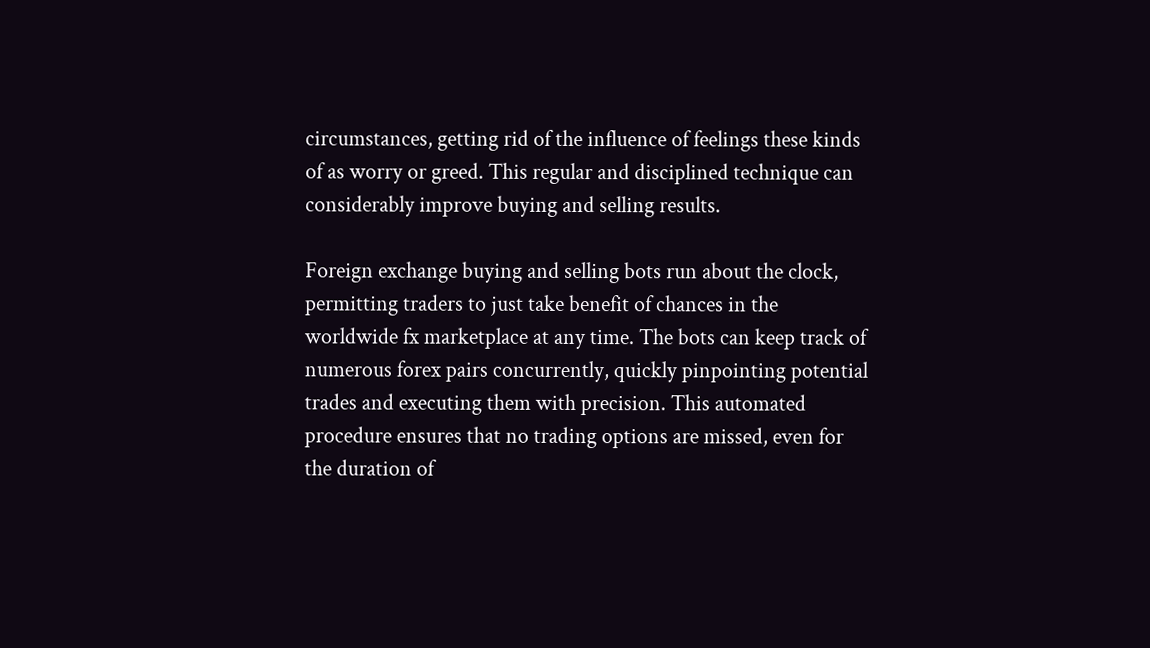circumstances, getting rid of the influence of feelings these kinds of as worry or greed. This regular and disciplined technique can considerably improve buying and selling results.

Foreign exchange buying and selling bots run about the clock, permitting traders to just take benefit of chances in the worldwide fx marketplace at any time. The bots can keep track of numerous forex pairs concurrently, quickly pinpointing potential trades and executing them with precision. This automated procedure ensures that no trading options are missed, even for the duration of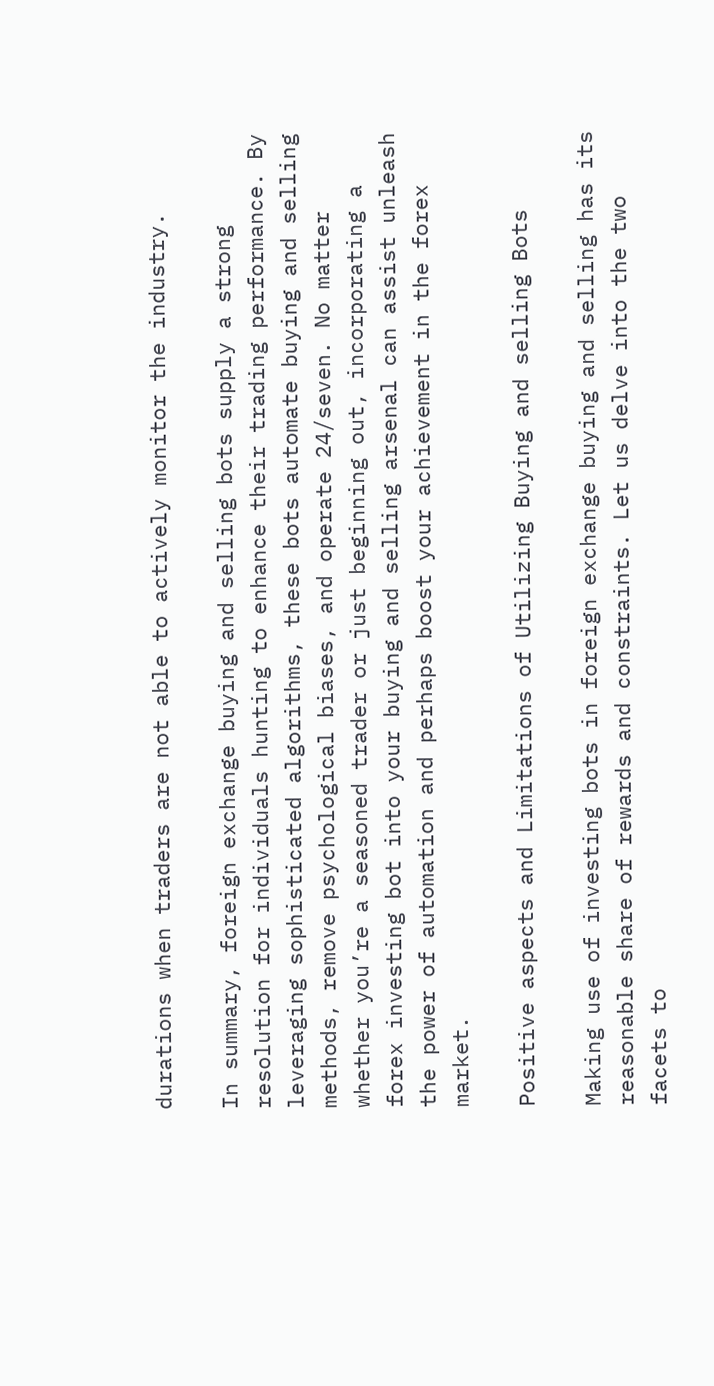durations when traders are not able to actively monitor the industry.

In summary, foreign exchange buying and selling bots supply a strong resolution for individuals hunting to enhance their trading performance. By leveraging sophisticated algorithms, these bots automate buying and selling methods, remove psychological biases, and operate 24/seven. No matter whether you’re a seasoned trader or just beginning out, incorporating a forex investing bot into your buying and selling arsenal can assist unleash the power of automation and perhaps boost your achievement in the forex market.

Positive aspects and Limitations of Utilizing Buying and selling Bots

Making use of investing bots in foreign exchange buying and selling has its reasonable share of rewards and constraints. Let us delve into the two facets to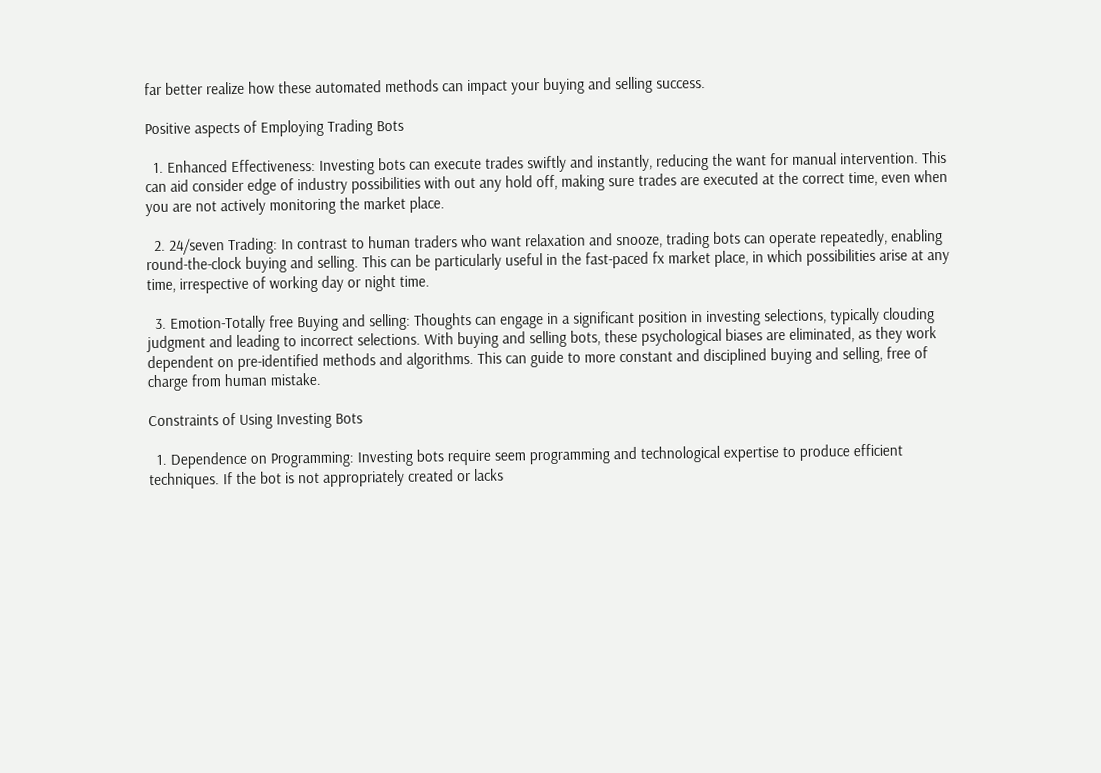far better realize how these automated methods can impact your buying and selling success.

Positive aspects of Employing Trading Bots

  1. Enhanced Effectiveness: Investing bots can execute trades swiftly and instantly, reducing the want for manual intervention. This can aid consider edge of industry possibilities with out any hold off, making sure trades are executed at the correct time, even when you are not actively monitoring the market place.

  2. 24/seven Trading: In contrast to human traders who want relaxation and snooze, trading bots can operate repeatedly, enabling round-the-clock buying and selling. This can be particularly useful in the fast-paced fx market place, in which possibilities arise at any time, irrespective of working day or night time.

  3. Emotion-Totally free Buying and selling: Thoughts can engage in a significant position in investing selections, typically clouding judgment and leading to incorrect selections. With buying and selling bots, these psychological biases are eliminated, as they work dependent on pre-identified methods and algorithms. This can guide to more constant and disciplined buying and selling, free of charge from human mistake.

Constraints of Using Investing Bots

  1. Dependence on Programming: Investing bots require seem programming and technological expertise to produce efficient techniques. If the bot is not appropriately created or lacks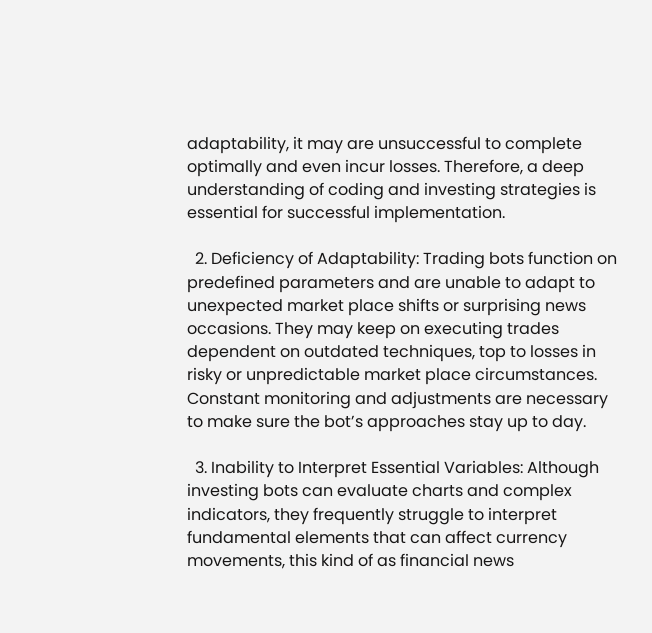adaptability, it may are unsuccessful to complete optimally and even incur losses. Therefore, a deep understanding of coding and investing strategies is essential for successful implementation.

  2. Deficiency of Adaptability: Trading bots function on predefined parameters and are unable to adapt to unexpected market place shifts or surprising news occasions. They may keep on executing trades dependent on outdated techniques, top to losses in risky or unpredictable market place circumstances. Constant monitoring and adjustments are necessary to make sure the bot’s approaches stay up to day.

  3. Inability to Interpret Essential Variables: Although investing bots can evaluate charts and complex indicators, they frequently struggle to interpret fundamental elements that can affect currency movements, this kind of as financial news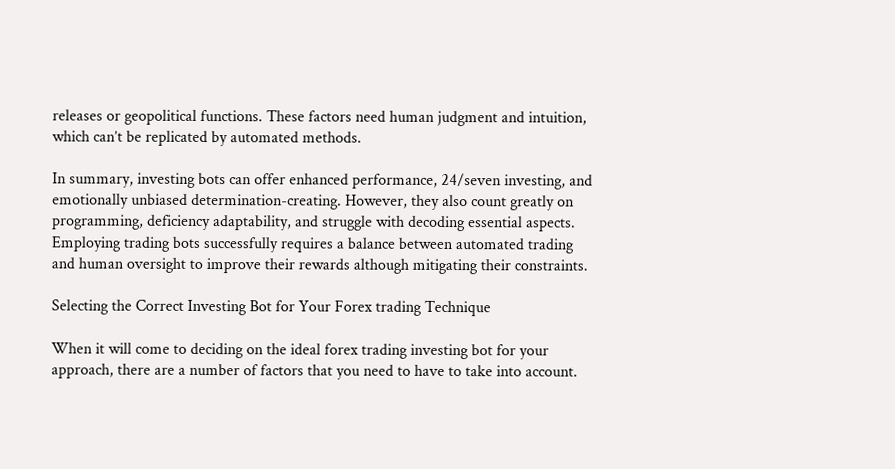releases or geopolitical functions. These factors need human judgment and intuition, which can’t be replicated by automated methods.

In summary, investing bots can offer enhanced performance, 24/seven investing, and emotionally unbiased determination-creating. However, they also count greatly on programming, deficiency adaptability, and struggle with decoding essential aspects. Employing trading bots successfully requires a balance between automated trading and human oversight to improve their rewards although mitigating their constraints.

Selecting the Correct Investing Bot for Your Forex trading Technique

When it will come to deciding on the ideal forex trading investing bot for your approach, there are a number of factors that you need to have to take into account.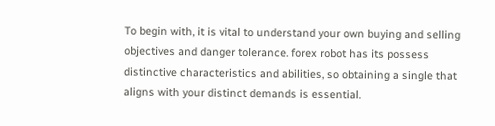To begin with, it is vital to understand your own buying and selling objectives and danger tolerance. forex robot has its possess distinctive characteristics and abilities, so obtaining a single that aligns with your distinct demands is essential.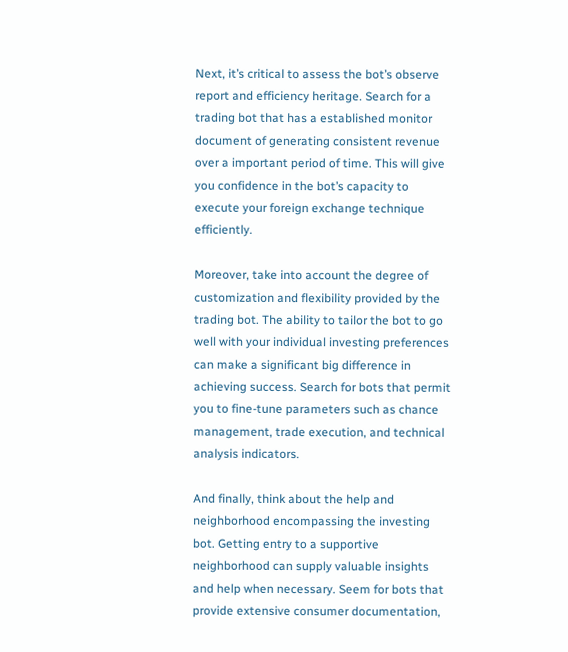Next, it’s critical to assess the bot’s observe report and efficiency heritage. Search for a trading bot that has a established monitor document of generating consistent revenue over a important period of time. This will give you confidence in the bot’s capacity to execute your foreign exchange technique efficiently.

Moreover, take into account the degree of customization and flexibility provided by the trading bot. The ability to tailor the bot to go well with your individual investing preferences can make a significant big difference in achieving success. Search for bots that permit you to fine-tune parameters such as chance management, trade execution, and technical analysis indicators.

And finally, think about the help and neighborhood encompassing the investing bot. Getting entry to a supportive neighborhood can supply valuable insights and help when necessary. Seem for bots that provide extensive consumer documentation,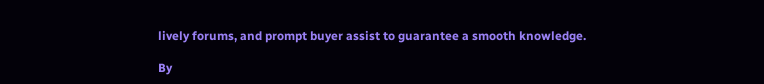lively forums, and prompt buyer assist to guarantee a smooth knowledge.

By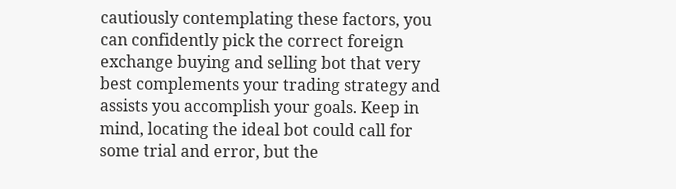cautiously contemplating these factors, you can confidently pick the correct foreign exchange buying and selling bot that very best complements your trading strategy and assists you accomplish your goals. Keep in mind, locating the ideal bot could call for some trial and error, but the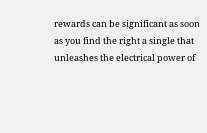rewards can be significant as soon as you find the right a single that unleashes the electrical power of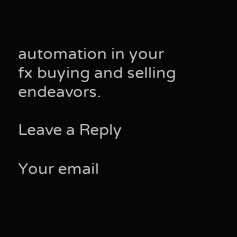automation in your fx buying and selling endeavors.

Leave a Reply

Your email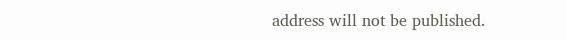address will not be published.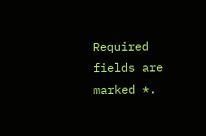Required fields are marked *.